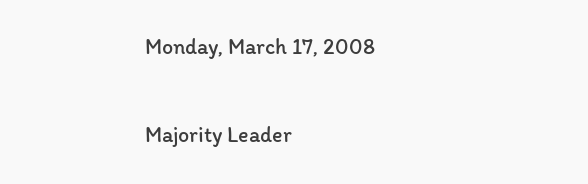Monday, March 17, 2008

Majority Leader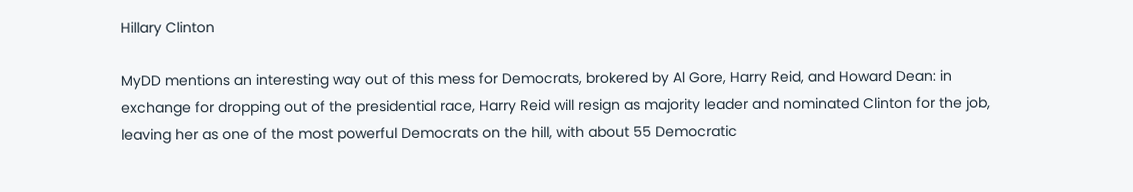Hillary Clinton

MyDD mentions an interesting way out of this mess for Democrats, brokered by Al Gore, Harry Reid, and Howard Dean: in exchange for dropping out of the presidential race, Harry Reid will resign as majority leader and nominated Clinton for the job, leaving her as one of the most powerful Democrats on the hill, with about 55 Democratic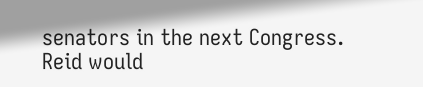senators in the next Congress. Reid would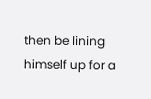then be lining himself up for a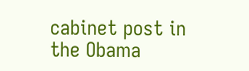cabinet post in the Obama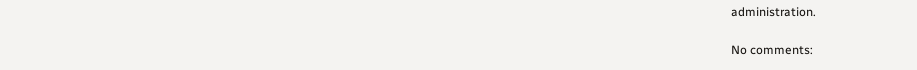administration.

No comments: